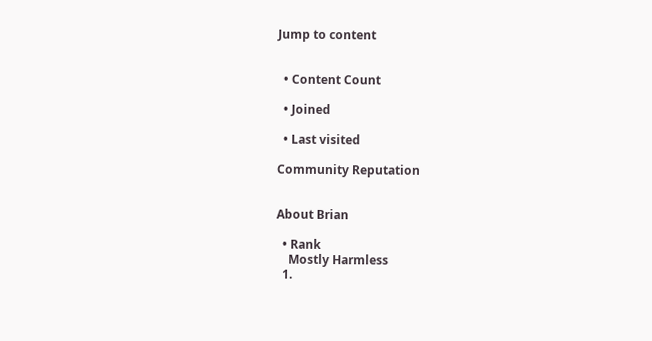Jump to content


  • Content Count

  • Joined

  • Last visited

Community Reputation


About Brian

  • Rank
    Mostly Harmless
  1.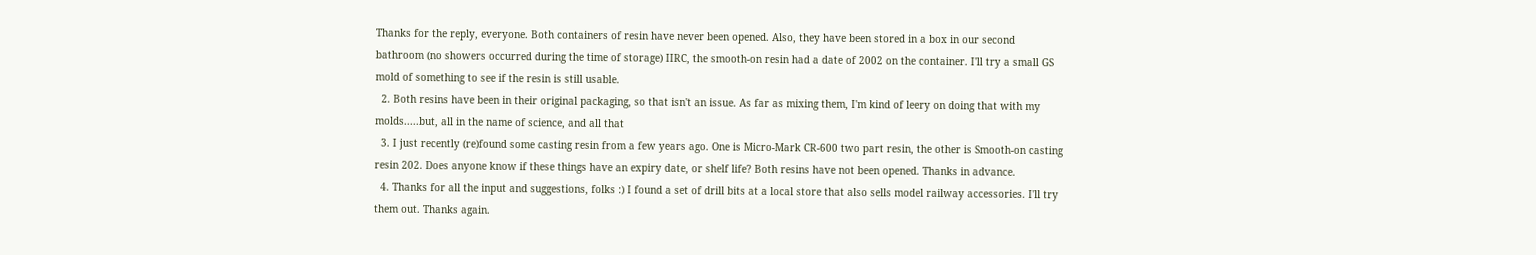Thanks for the reply, everyone. Both containers of resin have never been opened. Also, they have been stored in a box in our second bathroom (no showers occurred during the time of storage) IIRC, the smooth-on resin had a date of 2002 on the container. I'll try a small GS mold of something to see if the resin is still usable.
  2. Both resins have been in their original packaging, so that isn't an issue. As far as mixing them, I'm kind of leery on doing that with my molds.....but, all in the name of science, and all that
  3. I just recently (re)found some casting resin from a few years ago. One is Micro-Mark CR-600 two part resin, the other is Smooth-on casting resin 202. Does anyone know if these things have an expiry date, or shelf life? Both resins have not been opened. Thanks in advance.
  4. Thanks for all the input and suggestions, folks :) I found a set of drill bits at a local store that also sells model railway accessories. I'll try them out. Thanks again.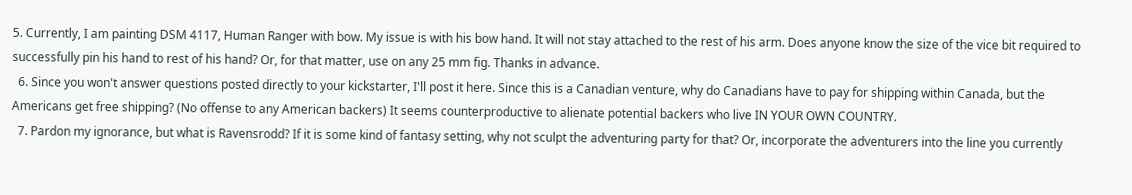5. Currently, I am painting DSM 4117, Human Ranger with bow. My issue is with his bow hand. It will not stay attached to the rest of his arm. Does anyone know the size of the vice bit required to successfully pin his hand to rest of his hand? Or, for that matter, use on any 25 mm fig. Thanks in advance.
  6. Since you won't answer questions posted directly to your kickstarter, I'll post it here. Since this is a Canadian venture, why do Canadians have to pay for shipping within Canada, but the Americans get free shipping? (No offense to any American backers) It seems counterproductive to alienate potential backers who live IN YOUR OWN COUNTRY.
  7. Pardon my ignorance, but what is Ravensrodd? If it is some kind of fantasy setting, why not sculpt the adventuring party for that? Or, incorporate the adventurers into the line you currently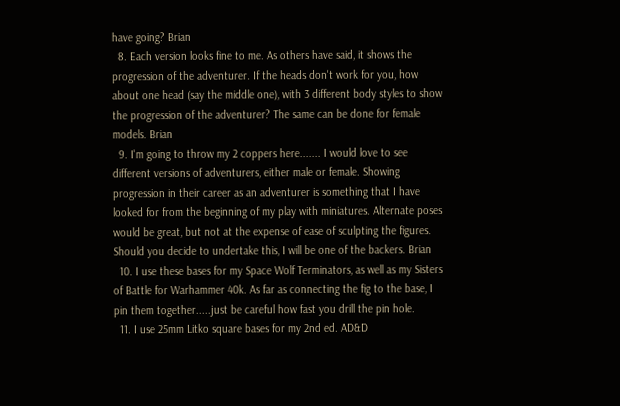have going? Brian
  8. Each version looks fine to me. As others have said, it shows the progression of the adventurer. If the heads don't work for you, how about one head (say the middle one), with 3 different body styles to show the progression of the adventurer? The same can be done for female models. Brian
  9. I'm going to throw my 2 coppers here....... I would love to see different versions of adventurers, either male or female. Showing progression in their career as an adventurer is something that I have looked for from the beginning of my play with miniatures. Alternate poses would be great, but not at the expense of ease of sculpting the figures. Should you decide to undertake this, I will be one of the backers. Brian
  10. I use these bases for my Space Wolf Terminators, as well as my Sisters of Battle for Warhammer 40k. As far as connecting the fig to the base, I pin them together.....just be careful how fast you drill the pin hole.
  11. I use 25mm Litko square bases for my 2nd ed. AD&D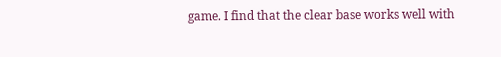game. I find that the clear base works well with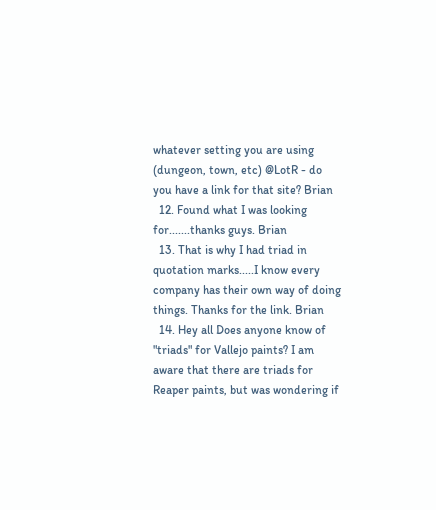whatever setting you are using (dungeon, town, etc) @LotR - do you have a link for that site? Brian
  12. Found what I was looking for.......thanks guys. Brian
  13. That is why I had triad in quotation marks.....I know every company has their own way of doing things. Thanks for the link. Brian
  14. Hey all Does anyone know of "triads" for Vallejo paints? I am aware that there are triads for Reaper paints, but was wondering if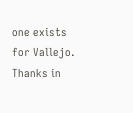one exists for Vallejo. Thanks in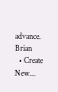advance. Brian
  • Create New...